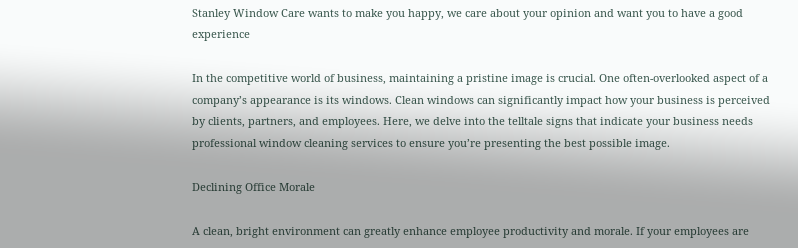Stanley Window Care wants to make you happy, we care about your opinion and want you to have a good experience

In the competitive world of business, maintaining a pristine image is crucial. One often-overlooked aspect of a company’s appearance is its windows. Clean windows can significantly impact how your business is perceived by clients, partners, and employees. Here, we delve into the telltale signs that indicate your business needs professional window cleaning services to ensure you’re presenting the best possible image.

Declining Office Morale

A clean, bright environment can greatly enhance employee productivity and morale. If your employees are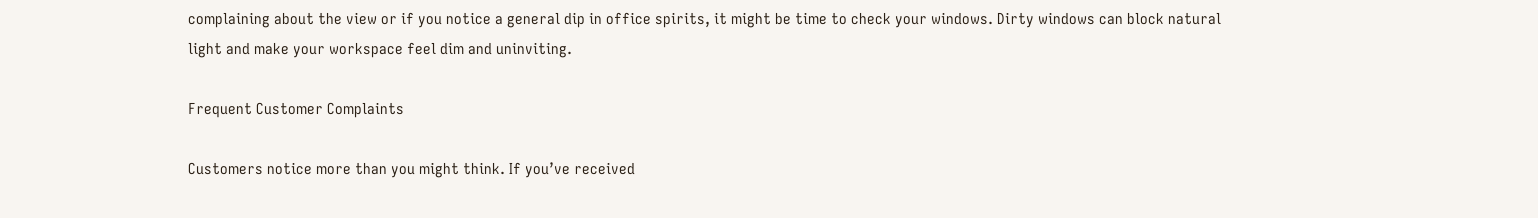complaining about the view or if you notice a general dip in office spirits, it might be time to check your windows. Dirty windows can block natural light and make your workspace feel dim and uninviting.

Frequent Customer Complaints

Customers notice more than you might think. If you’ve received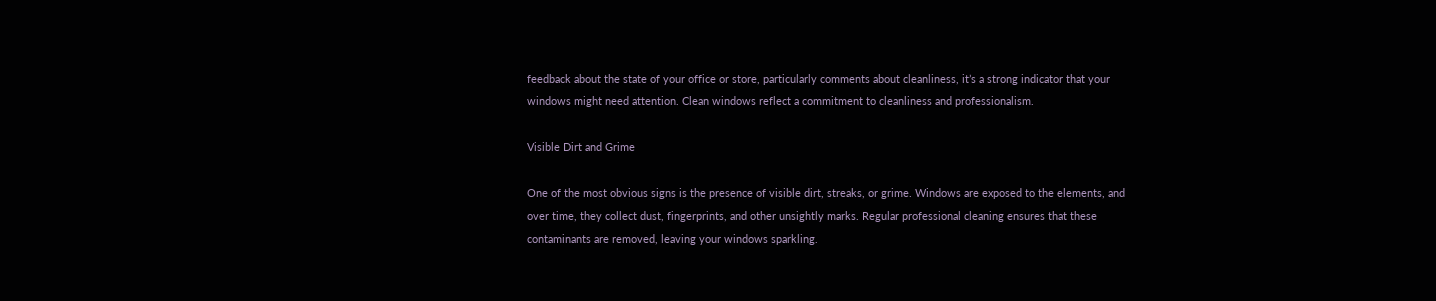feedback about the state of your office or store, particularly comments about cleanliness, it’s a strong indicator that your windows might need attention. Clean windows reflect a commitment to cleanliness and professionalism.

Visible Dirt and Grime

One of the most obvious signs is the presence of visible dirt, streaks, or grime. Windows are exposed to the elements, and over time, they collect dust, fingerprints, and other unsightly marks. Regular professional cleaning ensures that these contaminants are removed, leaving your windows sparkling.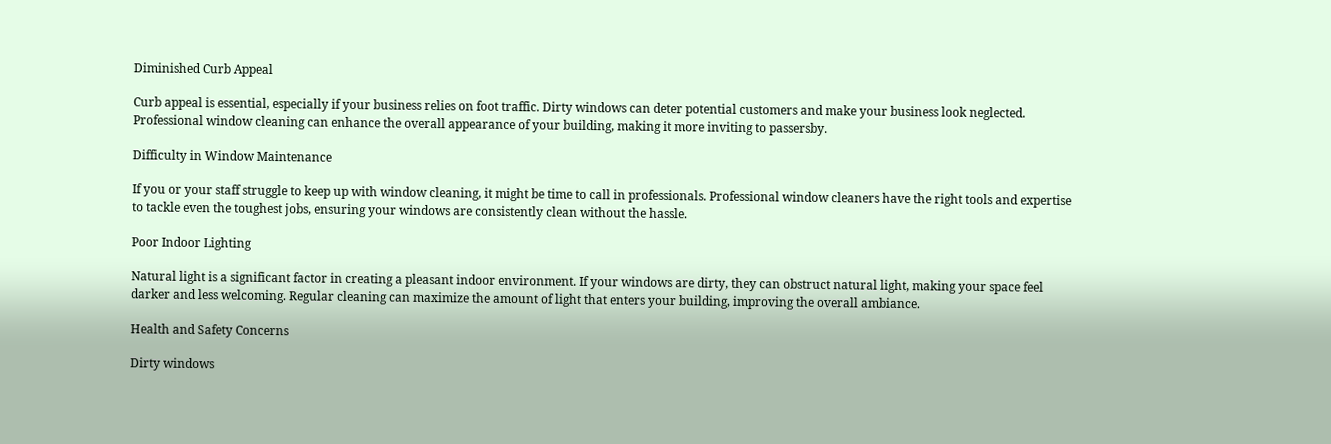Diminished Curb Appeal

Curb appeal is essential, especially if your business relies on foot traffic. Dirty windows can deter potential customers and make your business look neglected. Professional window cleaning can enhance the overall appearance of your building, making it more inviting to passersby.

Difficulty in Window Maintenance

If you or your staff struggle to keep up with window cleaning, it might be time to call in professionals. Professional window cleaners have the right tools and expertise to tackle even the toughest jobs, ensuring your windows are consistently clean without the hassle.

Poor Indoor Lighting

Natural light is a significant factor in creating a pleasant indoor environment. If your windows are dirty, they can obstruct natural light, making your space feel darker and less welcoming. Regular cleaning can maximize the amount of light that enters your building, improving the overall ambiance.

Health and Safety Concerns

Dirty windows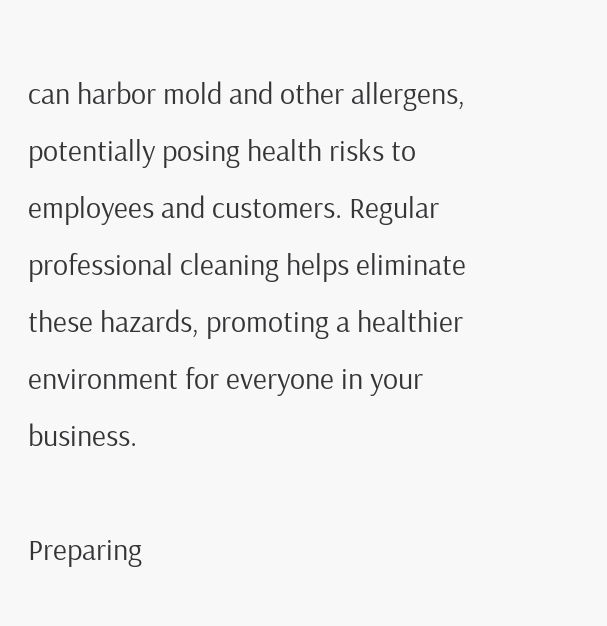can harbor mold and other allergens, potentially posing health risks to employees and customers. Regular professional cleaning helps eliminate these hazards, promoting a healthier environment for everyone in your business.

Preparing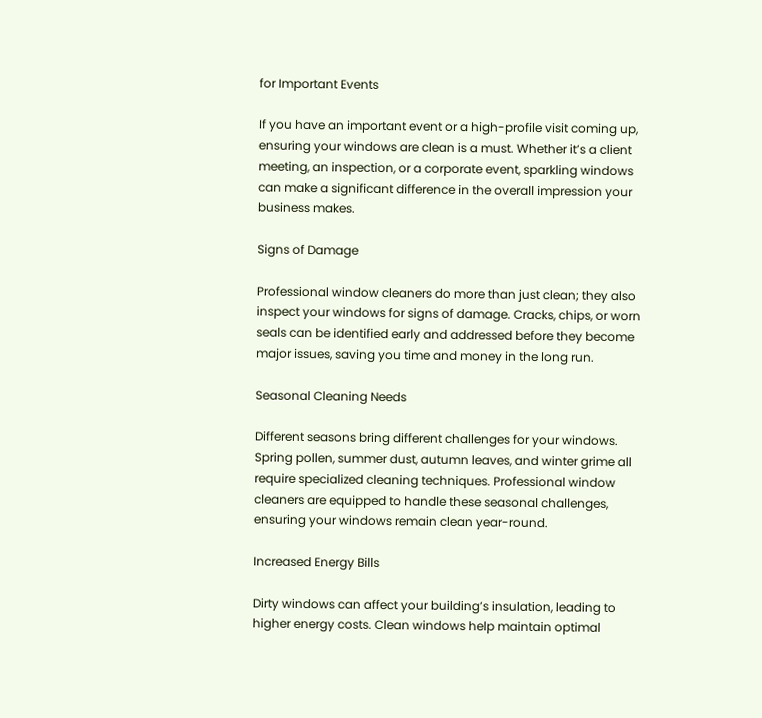for Important Events

If you have an important event or a high-profile visit coming up, ensuring your windows are clean is a must. Whether it’s a client meeting, an inspection, or a corporate event, sparkling windows can make a significant difference in the overall impression your business makes.

Signs of Damage

Professional window cleaners do more than just clean; they also inspect your windows for signs of damage. Cracks, chips, or worn seals can be identified early and addressed before they become major issues, saving you time and money in the long run.

Seasonal Cleaning Needs

Different seasons bring different challenges for your windows. Spring pollen, summer dust, autumn leaves, and winter grime all require specialized cleaning techniques. Professional window cleaners are equipped to handle these seasonal challenges, ensuring your windows remain clean year-round.

Increased Energy Bills

Dirty windows can affect your building’s insulation, leading to higher energy costs. Clean windows help maintain optimal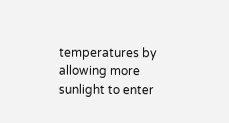temperatures by allowing more sunlight to enter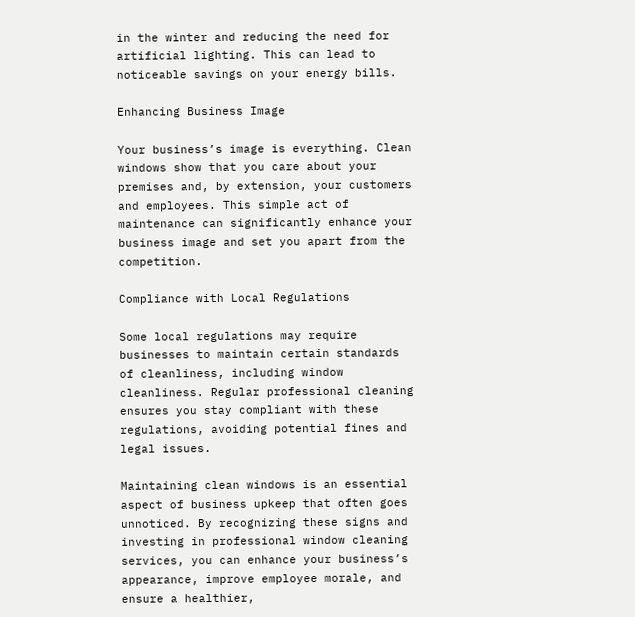in the winter and reducing the need for artificial lighting. This can lead to noticeable savings on your energy bills.

Enhancing Business Image

Your business’s image is everything. Clean windows show that you care about your premises and, by extension, your customers and employees. This simple act of maintenance can significantly enhance your business image and set you apart from the competition.

Compliance with Local Regulations

Some local regulations may require businesses to maintain certain standards of cleanliness, including window cleanliness. Regular professional cleaning ensures you stay compliant with these regulations, avoiding potential fines and legal issues.

Maintaining clean windows is an essential aspect of business upkeep that often goes unnoticed. By recognizing these signs and investing in professional window cleaning services, you can enhance your business’s appearance, improve employee morale, and ensure a healthier,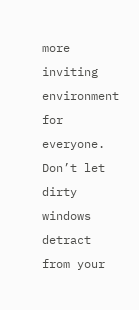more inviting environment for everyone. Don’t let dirty windows detract from your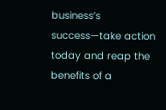business’s success—take action today and reap the benefits of a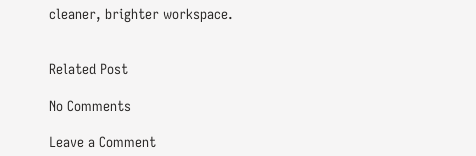cleaner, brighter workspace.


Related Post

No Comments

Leave a Comment